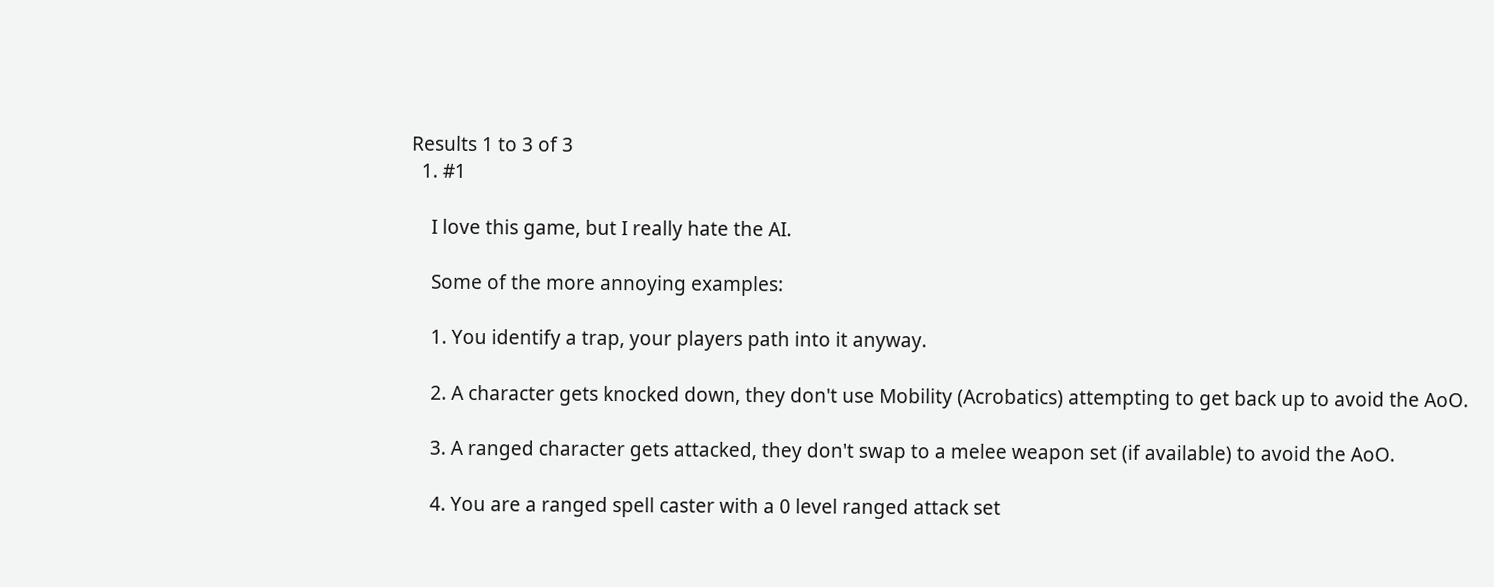Results 1 to 3 of 3
  1. #1

    I love this game, but I really hate the AI.

    Some of the more annoying examples:

    1. You identify a trap, your players path into it anyway.

    2. A character gets knocked down, they don't use Mobility (Acrobatics) attempting to get back up to avoid the AoO.

    3. A ranged character gets attacked, they don't swap to a melee weapon set (if available) to avoid the AoO.

    4. You are a ranged spell caster with a 0 level ranged attack set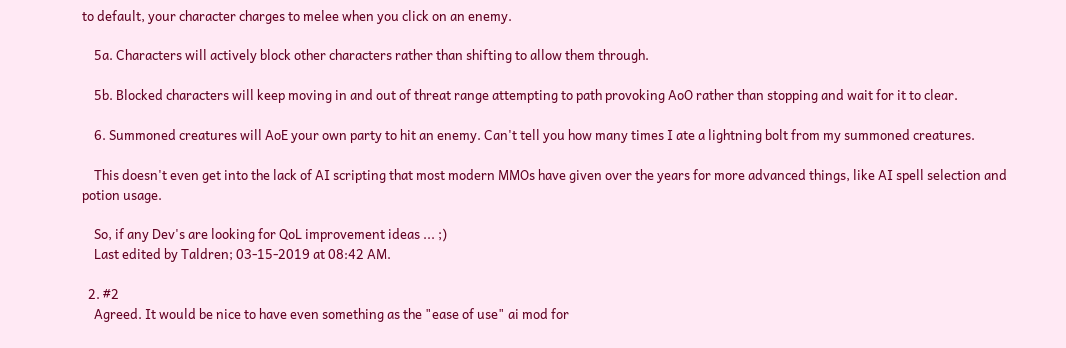to default, your character charges to melee when you click on an enemy.

    5a. Characters will actively block other characters rather than shifting to allow them through.

    5b. Blocked characters will keep moving in and out of threat range attempting to path provoking AoO rather than stopping and wait for it to clear.

    6. Summoned creatures will AoE your own party to hit an enemy. Can't tell you how many times I ate a lightning bolt from my summoned creatures.

    This doesn't even get into the lack of AI scripting that most modern MMOs have given over the years for more advanced things, like AI spell selection and potion usage.

    So, if any Dev's are looking for QoL improvement ideas ... ;)
    Last edited by Taldren; 03-15-2019 at 08:42 AM.

  2. #2
    Agreed. It would be nice to have even something as the "ease of use" ai mod for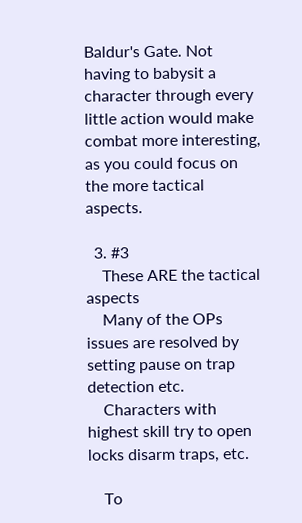Baldur's Gate. Not having to babysit a character through every little action would make combat more interesting, as you could focus on the more tactical aspects.

  3. #3
    These ARE the tactical aspects
    Many of the OPs issues are resolved by setting pause on trap detection etc.
    Characters with highest skill try to open locks disarm traps, etc.

    To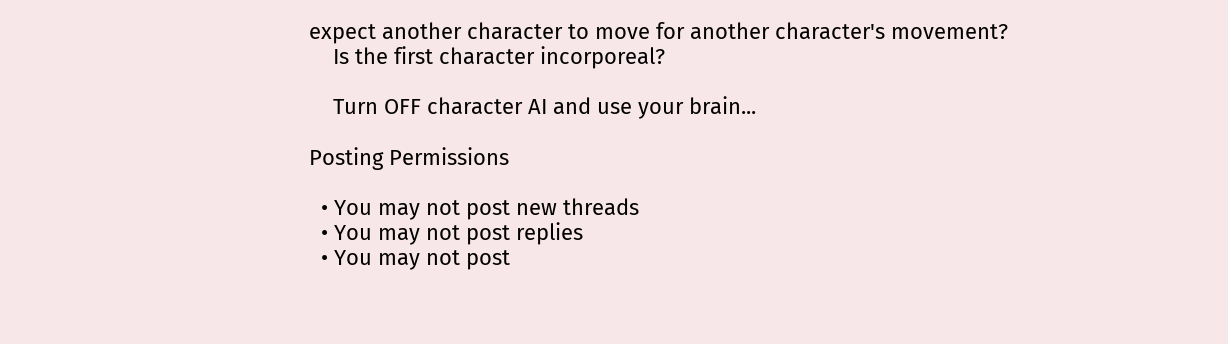expect another character to move for another character's movement?
    Is the first character incorporeal?

    Turn OFF character AI and use your brain...

Posting Permissions

  • You may not post new threads
  • You may not post replies
  • You may not post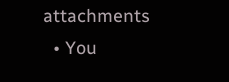attachments
  • You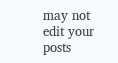may not edit your posts